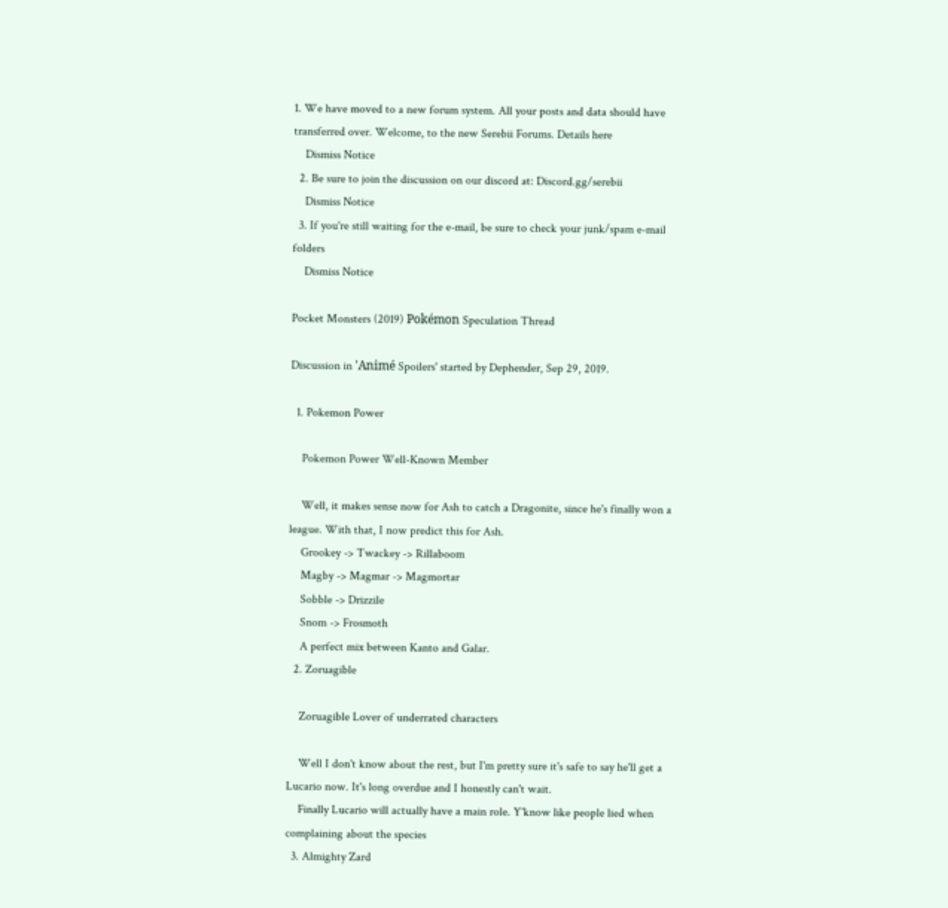1. We have moved to a new forum system. All your posts and data should have transferred over. Welcome, to the new Serebii Forums. Details here
    Dismiss Notice
  2. Be sure to join the discussion on our discord at: Discord.gg/serebii
    Dismiss Notice
  3. If you're still waiting for the e-mail, be sure to check your junk/spam e-mail folders
    Dismiss Notice

Pocket Monsters (2019) Pokémon Speculation Thread

Discussion in 'Animé Spoilers' started by Dephender, Sep 29, 2019.

  1. Pokemon Power

    Pokemon Power Well-Known Member

    Well, it makes sense now for Ash to catch a Dragonite, since he's finally won a league. With that, I now predict this for Ash.
    Grookey -> Twackey -> Rillaboom
    Magby -> Magmar -> Magmortar
    Sobble -> Drizzile
    Snom -> Frosmoth
    A perfect mix between Kanto and Galar.
  2. Zoruagible

    Zoruagible Lover of underrated characters

    Well I don't know about the rest, but I'm pretty sure it's safe to say he'll get a Lucario now. It's long overdue and I honestly can't wait.
    Finally Lucario will actually have a main role. Y'know like people lied when complaining about the species
  3. Almighty Zard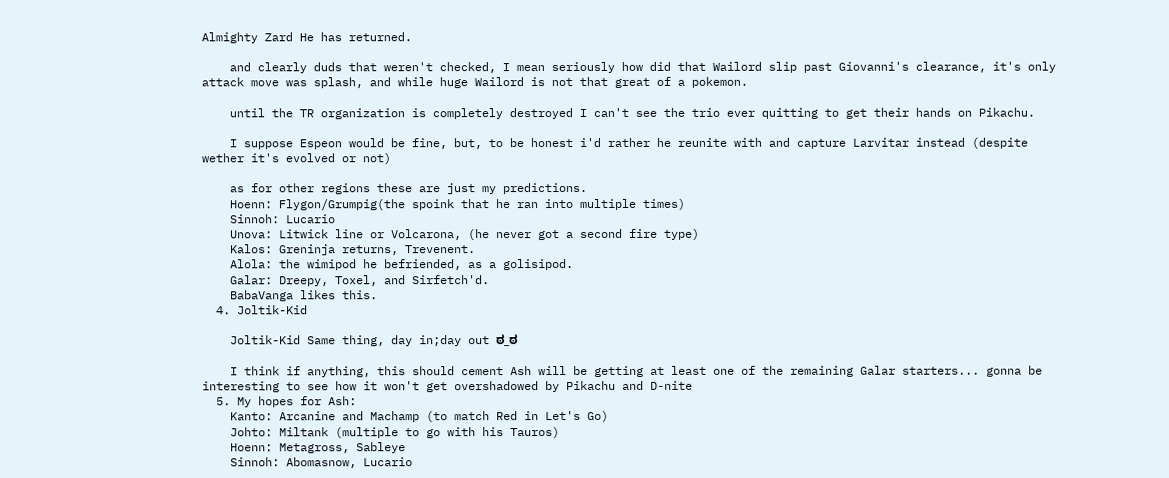Almighty Zard He has returned.

    and clearly duds that weren't checked, I mean seriously how did that Wailord slip past Giovanni's clearance, it's only attack move was splash, and while huge Wailord is not that great of a pokemon.

    until the TR organization is completely destroyed I can't see the trio ever quitting to get their hands on Pikachu.

    I suppose Espeon would be fine, but, to be honest i'd rather he reunite with and capture Larvitar instead (despite wether it's evolved or not)

    as for other regions these are just my predictions.
    Hoenn: Flygon/Grumpig(the spoink that he ran into multiple times)
    Sinnoh: Lucario
    Unova: Litwick line or Volcarona, (he never got a second fire type)
    Kalos: Greninja returns, Trevenent.
    Alola: the wimipod he befriended, as a golisipod.
    Galar: Dreepy, Toxel, and Sirfetch'd.
    BabaVanga likes this.
  4. Joltik-Kid

    Joltik-Kid Same thing, day in;day out ಠ_ಠ

    I think if anything, this should cement Ash will be getting at least one of the remaining Galar starters... gonna be interesting to see how it won't get overshadowed by Pikachu and D-nite
  5. My hopes for Ash:
    Kanto: Arcanine and Machamp (to match Red in Let's Go)
    Johto: Miltank (multiple to go with his Tauros)
    Hoenn: Metagross, Sableye
    Sinnoh: Abomasnow, Lucario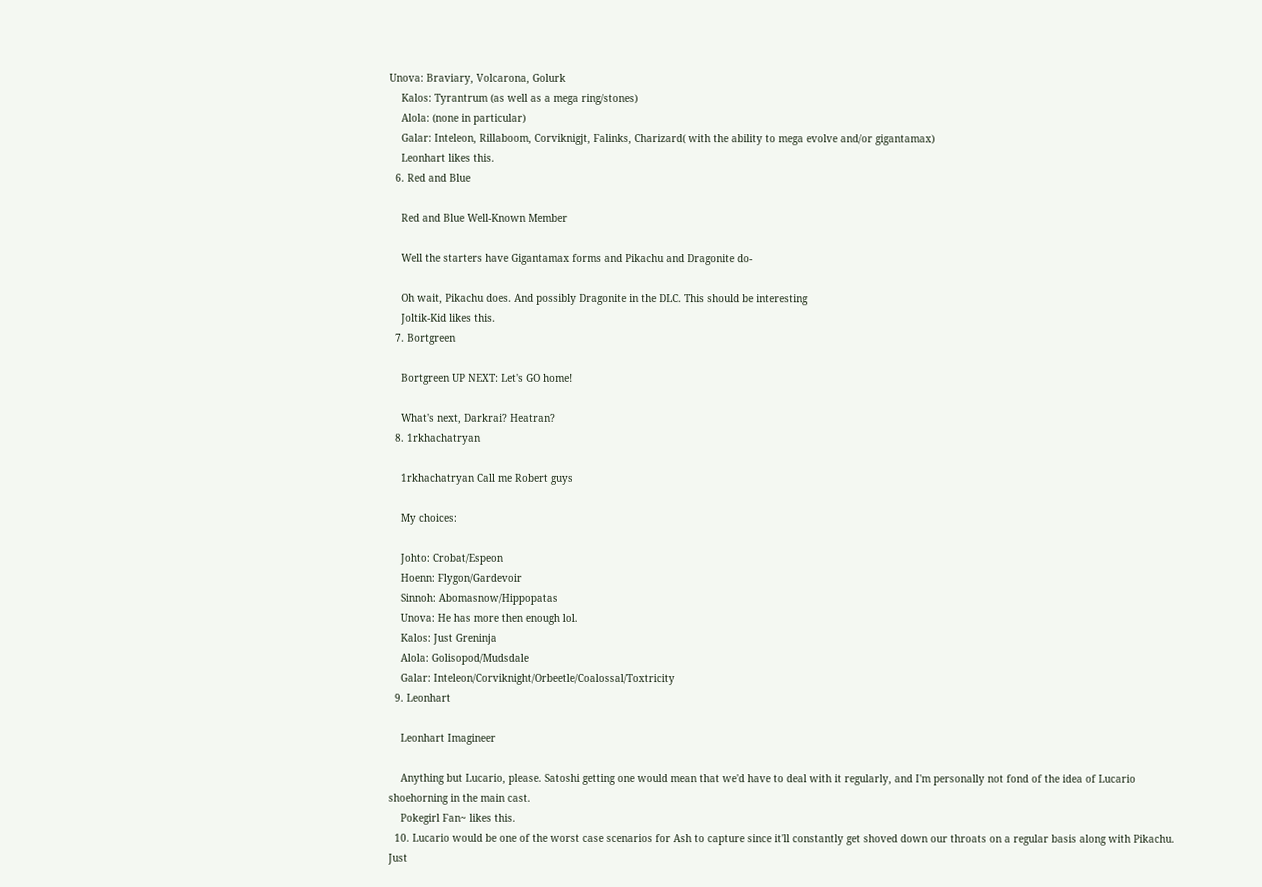Unova: Braviary, Volcarona, Golurk
    Kalos: Tyrantrum (as well as a mega ring/stones)
    Alola: (none in particular)
    Galar: Inteleon, Rillaboom, Corviknigjt, Falinks, Charizard( with the ability to mega evolve and/or gigantamax)
    Leonhart likes this.
  6. Red and Blue

    Red and Blue Well-Known Member

    Well the starters have Gigantamax forms and Pikachu and Dragonite do-

    Oh wait, Pikachu does. And possibly Dragonite in the DLC. This should be interesting
    Joltik-Kid likes this.
  7. Bortgreen

    Bortgreen UP NEXT: Let's GO home!

    What's next, Darkrai? Heatran?
  8. 1rkhachatryan

    1rkhachatryan Call me Robert guys

    My choices:

    Johto: Crobat/Espeon
    Hoenn: Flygon/Gardevoir
    Sinnoh: Abomasnow/Hippopatas
    Unova: He has more then enough lol.
    Kalos: Just Greninja
    Alola: Golisopod/Mudsdale
    Galar: Inteleon/Corviknight/Orbeetle/Coalossal/Toxtricity
  9. Leonhart

    Leonhart Imagineer

    Anything but Lucario, please. Satoshi getting one would mean that we'd have to deal with it regularly, and I'm personally not fond of the idea of Lucario shoehorning in the main cast.
    Pokegirl Fan~ likes this.
  10. Lucario would be one of the worst case scenarios for Ash to capture since it'll constantly get shoved down our throats on a regular basis along with Pikachu. Just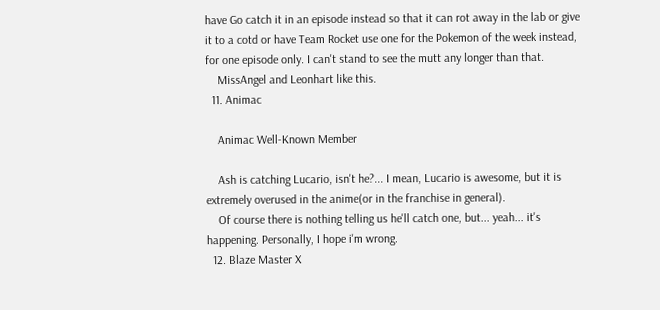have Go catch it in an episode instead so that it can rot away in the lab or give it to a cotd or have Team Rocket use one for the Pokemon of the week instead, for one episode only. I can't stand to see the mutt any longer than that.
    MissAngel and Leonhart like this.
  11. Animac

    Animac Well-Known Member

    Ash is catching Lucario, isn't he?... I mean, Lucario is awesome, but it is extremely overused in the anime(or in the franchise in general).
    Of course there is nothing telling us he'll catch one, but... yeah... it's happening. Personally, I hope i'm wrong.
  12. Blaze Master X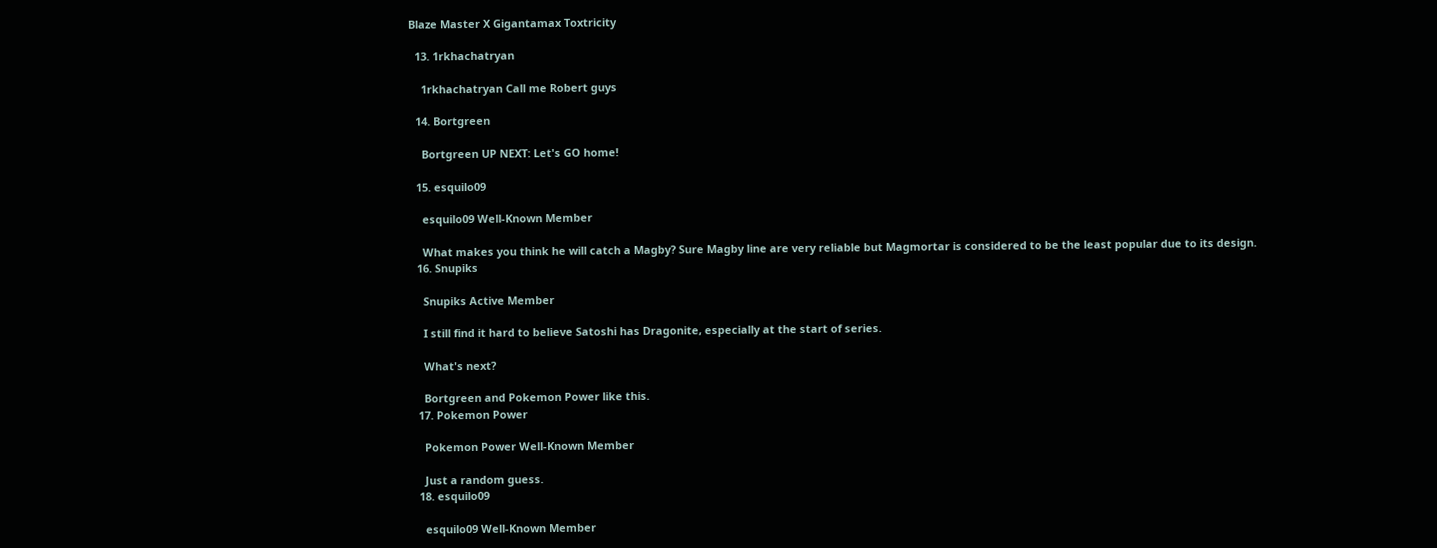Blaze Master X Gigantamax Toxtricity

  13. 1rkhachatryan

    1rkhachatryan Call me Robert guys

  14. Bortgreen

    Bortgreen UP NEXT: Let's GO home!

  15. esquilo09

    esquilo09 Well-Known Member

    What makes you think he will catch a Magby? Sure Magby line are very reliable but Magmortar is considered to be the least popular due to its design.
  16. Snupiks

    Snupiks Active Member

    I still find it hard to believe Satoshi has Dragonite, especially at the start of series.

    What's next?

    Bortgreen and Pokemon Power like this.
  17. Pokemon Power

    Pokemon Power Well-Known Member

    Just a random guess.
  18. esquilo09

    esquilo09 Well-Known Member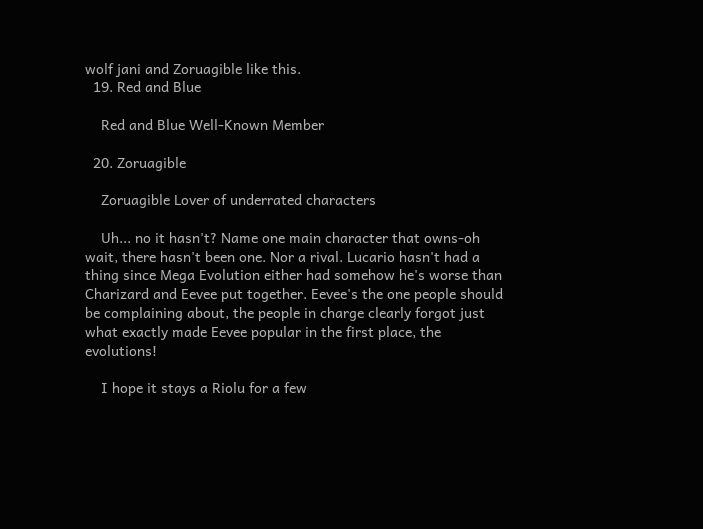wolf jani and Zoruagible like this.
  19. Red and Blue

    Red and Blue Well-Known Member

  20. Zoruagible

    Zoruagible Lover of underrated characters

    Uh... no it hasn't? Name one main character that owns-oh wait, there hasn't been one. Nor a rival. Lucario hasn't had a thing since Mega Evolution either had somehow he's worse than Charizard and Eevee put together. Eevee's the one people should be complaining about, the people in charge clearly forgot just what exactly made Eevee popular in the first place, the evolutions!

    I hope it stays a Riolu for a few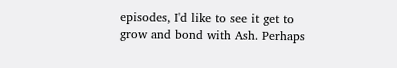episodes, I'd like to see it get to grow and bond with Ash. Perhaps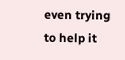even trying to help it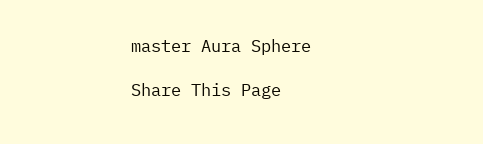master Aura Sphere

Share This Page